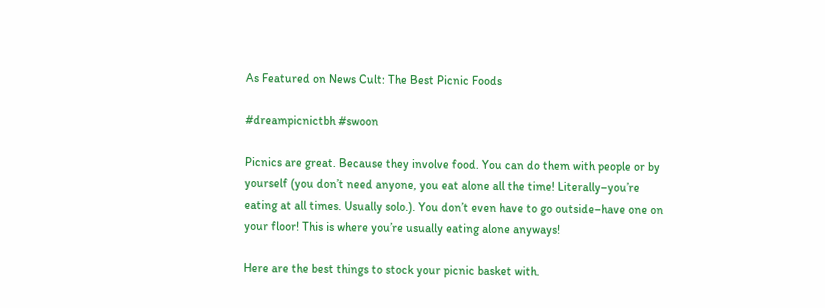As Featured on News Cult: The Best Picnic Foods

#dreampicnictbh #swoon

Picnics are great. Because they involve food. You can do them with people or by yourself (you don’t need anyone, you eat alone all the time! Literally–you’re eating at all times. Usually solo.). You don’t even have to go outside–have one on your floor! This is where you’re usually eating alone anyways!

Here are the best things to stock your picnic basket with.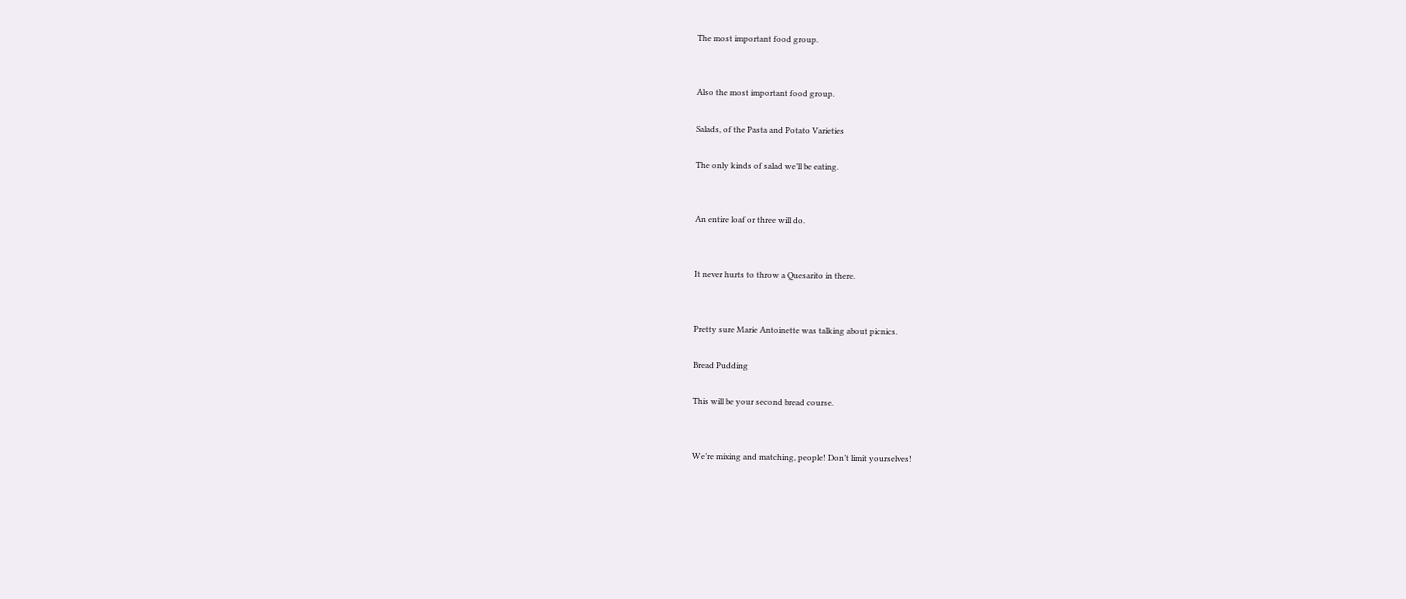The most important food group.


Also the most important food group.

Salads, of the Pasta and Potato Varieties

The only kinds of salad we’ll be eating.


An entire loaf or three will do.


It never hurts to throw a Quesarito in there.


Pretty sure Marie Antoinette was talking about picnics.

Bread Pudding

This will be your second bread course.


We’re mixing and matching, people! Don’t limit yourselves!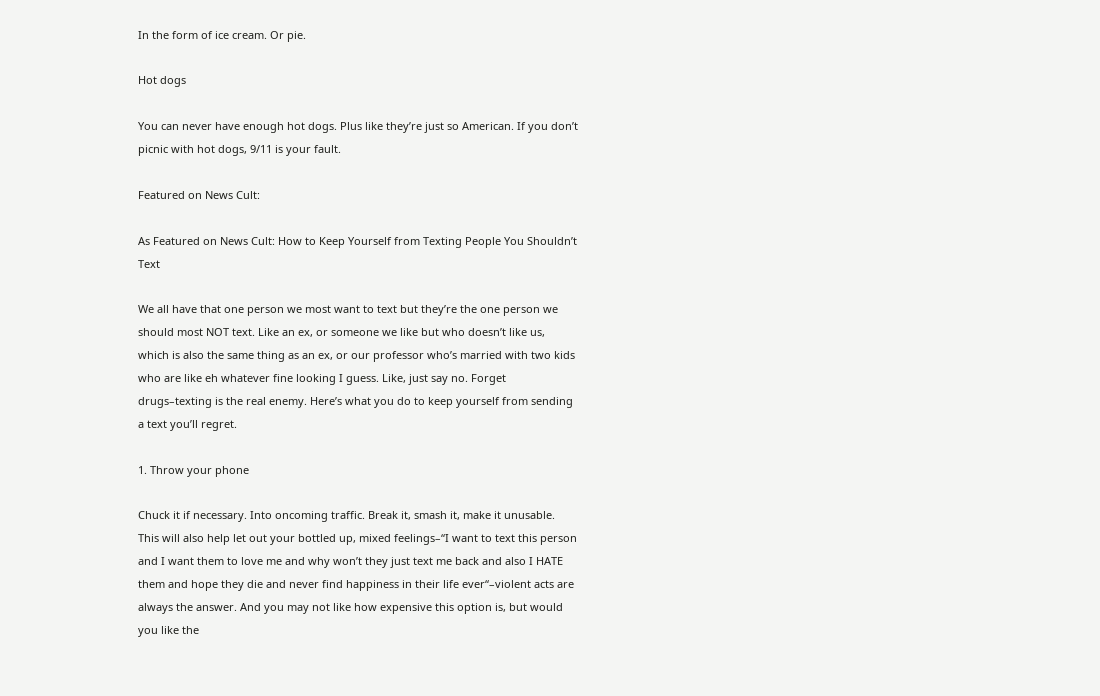In the form of ice cream. Or pie.

Hot dogs

You can never have enough hot dogs. Plus like they’re just so American. If you don’t picnic with hot dogs, 9/11 is your fault.

Featured on News Cult:

As Featured on News Cult: How to Keep Yourself from Texting People You Shouldn’t Text

We all have that one person we most want to text but they’re the one person we should most NOT text. Like an ex, or someone we like but who doesn’t like us, which is also the same thing as an ex, or our professor who’s married with two kids who are like eh whatever fine looking I guess. Like, just say no. Forget drugs–texting is the real enemy. Here’s what you do to keep yourself from sending a text you’ll regret.

1. Throw your phone

Chuck it if necessary. Into oncoming traffic. Break it, smash it, make it unusable. This will also help let out your bottled up, mixed feelings–“I want to text this person and I want them to love me and why won’t they just text me back and also I HATE them and hope they die and never find happiness in their life ever“–violent acts are always the answer. And you may not like how expensive this option is, but would you like the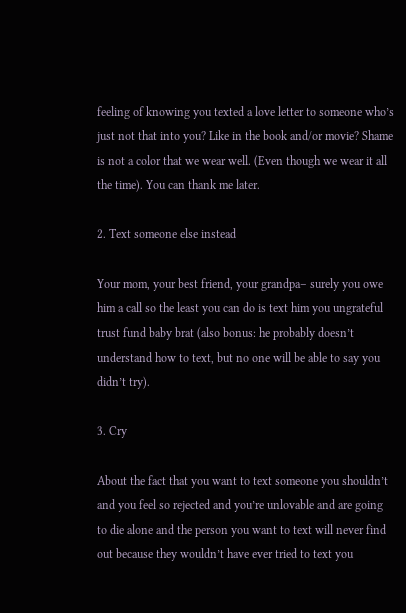feeling of knowing you texted a love letter to someone who’s just not that into you? Like in the book and/or movie? Shame is not a color that we wear well. (Even though we wear it all the time). You can thank me later.

2. Text someone else instead

Your mom, your best friend, your grandpa– surely you owe him a call so the least you can do is text him you ungrateful trust fund baby brat (also bonus: he probably doesn’t understand how to text, but no one will be able to say you didn’t try).

3. Cry

About the fact that you want to text someone you shouldn’t and you feel so rejected and you’re unlovable and are going to die alone and the person you want to text will never find out because they wouldn’t have ever tried to text you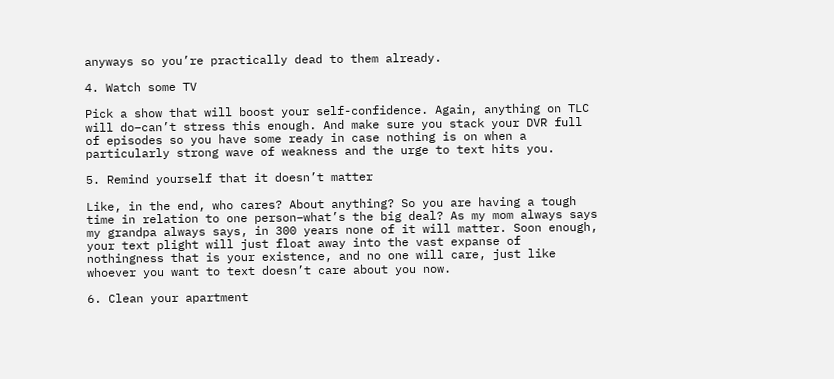anyways so you’re practically dead to them already.

4. Watch some TV

Pick a show that will boost your self-confidence. Again, anything on TLC will do–can’t stress this enough. And make sure you stack your DVR full of episodes so you have some ready in case nothing is on when a particularly strong wave of weakness and the urge to text hits you.

5. Remind yourself that it doesn’t matter

Like, in the end, who cares? About anything? So you are having a tough time in relation to one person–what’s the big deal? As my mom always says my grandpa always says, in 300 years none of it will matter. Soon enough, your text plight will just float away into the vast expanse of nothingness that is your existence, and no one will care, just like whoever you want to text doesn’t care about you now.

6. Clean your apartment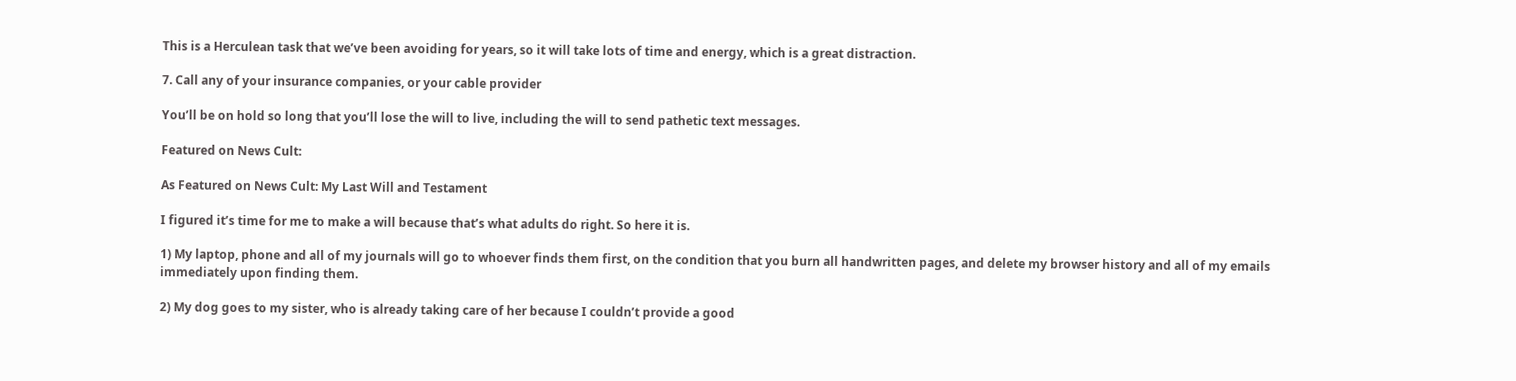This is a Herculean task that we’ve been avoiding for years, so it will take lots of time and energy, which is a great distraction.

7. Call any of your insurance companies, or your cable provider

You’ll be on hold so long that you’ll lose the will to live, including the will to send pathetic text messages.

Featured on News Cult:

As Featured on News Cult: My Last Will and Testament

I figured it’s time for me to make a will because that’s what adults do right. So here it is.

1) My laptop, phone and all of my journals will go to whoever finds them first, on the condition that you burn all handwritten pages, and delete my browser history and all of my emails immediately upon finding them.

2) My dog goes to my sister, who is already taking care of her because I couldn’t provide a good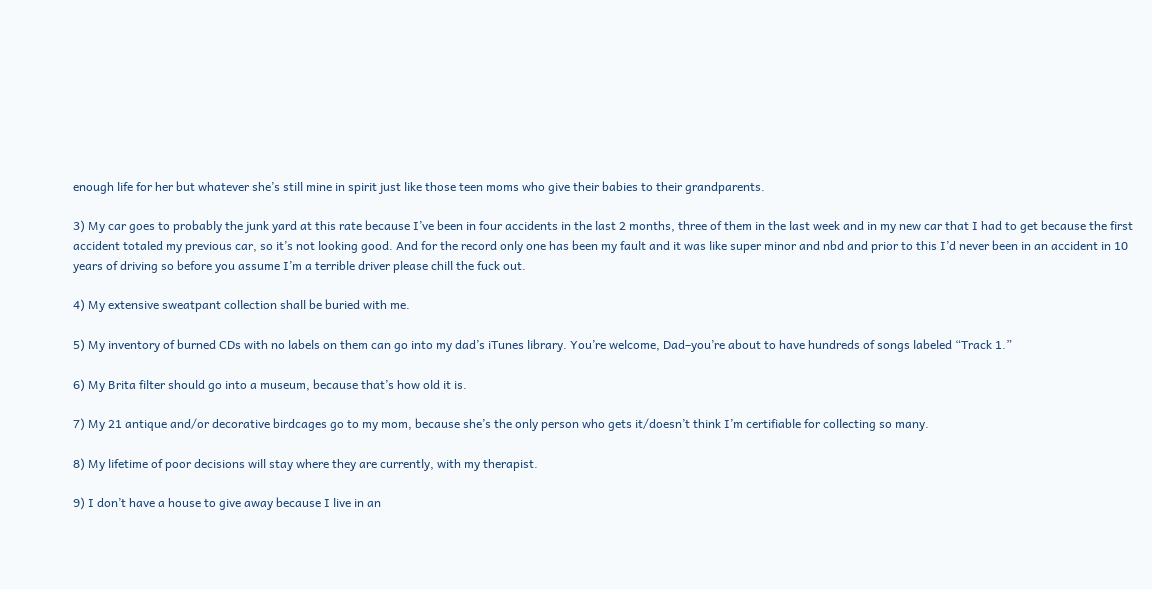enough life for her but whatever she’s still mine in spirit just like those teen moms who give their babies to their grandparents.

3) My car goes to probably the junk yard at this rate because I’ve been in four accidents in the last 2 months, three of them in the last week and in my new car that I had to get because the first accident totaled my previous car, so it’s not looking good. And for the record only one has been my fault and it was like super minor and nbd and prior to this I’d never been in an accident in 10 years of driving so before you assume I’m a terrible driver please chill the fuck out.

4) My extensive sweatpant collection shall be buried with me.

5) My inventory of burned CDs with no labels on them can go into my dad’s iTunes library. You’re welcome, Dad–you’re about to have hundreds of songs labeled “Track 1.”

6) My Brita filter should go into a museum, because that’s how old it is.

7) My 21 antique and/or decorative birdcages go to my mom, because she’s the only person who gets it/doesn’t think I’m certifiable for collecting so many.

8) My lifetime of poor decisions will stay where they are currently, with my therapist.

9) I don’t have a house to give away because I live in an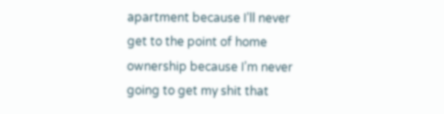apartment because I’ll never get to the point of home ownership because I’m never going to get my shit that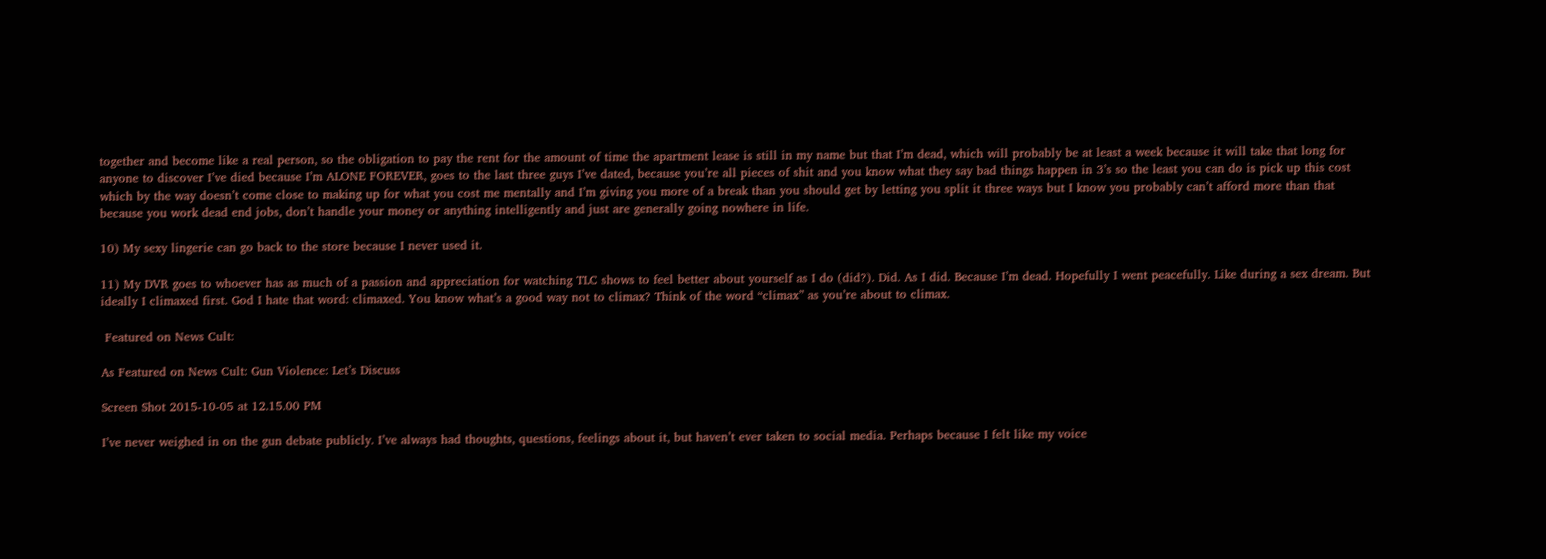together and become like a real person, so the obligation to pay the rent for the amount of time the apartment lease is still in my name but that I’m dead, which will probably be at least a week because it will take that long for anyone to discover I’ve died because I’m ALONE FOREVER, goes to the last three guys I’ve dated, because you’re all pieces of shit and you know what they say bad things happen in 3’s so the least you can do is pick up this cost which by the way doesn’t come close to making up for what you cost me mentally and I’m giving you more of a break than you should get by letting you split it three ways but I know you probably can’t afford more than that because you work dead end jobs, don’t handle your money or anything intelligently and just are generally going nowhere in life.

10) My sexy lingerie can go back to the store because I never used it.

11) My DVR goes to whoever has as much of a passion and appreciation for watching TLC shows to feel better about yourself as I do (did?). Did. As I did. Because I’m dead. Hopefully I went peacefully. Like during a sex dream. But ideally I climaxed first. God I hate that word: climaxed. You know what’s a good way not to climax? Think of the word “climax” as you’re about to climax.

 Featured on News Cult:

As Featured on News Cult: Gun Violence: Let’s Discuss

Screen Shot 2015-10-05 at 12.15.00 PM

I’ve never weighed in on the gun debate publicly. I’ve always had thoughts, questions, feelings about it, but haven’t ever taken to social media. Perhaps because I felt like my voice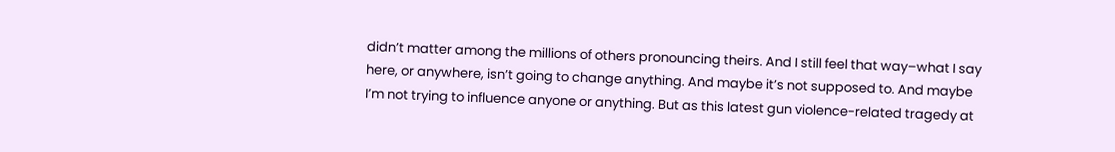didn’t matter among the millions of others pronouncing theirs. And I still feel that way–what I say here, or anywhere, isn’t going to change anything. And maybe it’s not supposed to. And maybe I’m not trying to influence anyone or anything. But as this latest gun violence-related tragedy at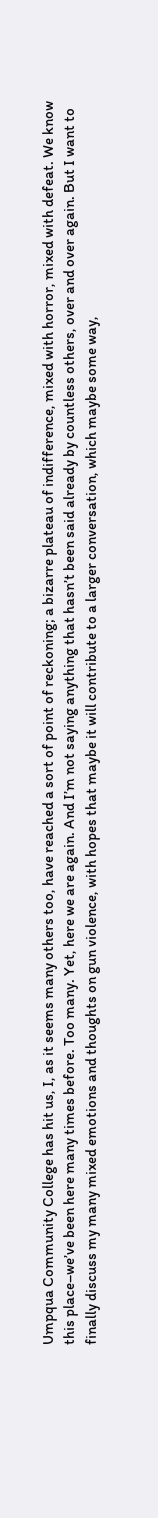Umpqua Community College has hit us, I, as it seems many others too, have reached a sort of point of reckoning; a bizarre plateau of indifference, mixed with horror, mixed with defeat. We know this place–we’ve been here many times before. Too many. Yet, here we are again. And I’m not saying anything that hasn’t been said already by countless others, over and over again. But I want to finally discuss my many mixed emotions and thoughts on gun violence, with hopes that maybe it will contribute to a larger conversation, which maybe some way,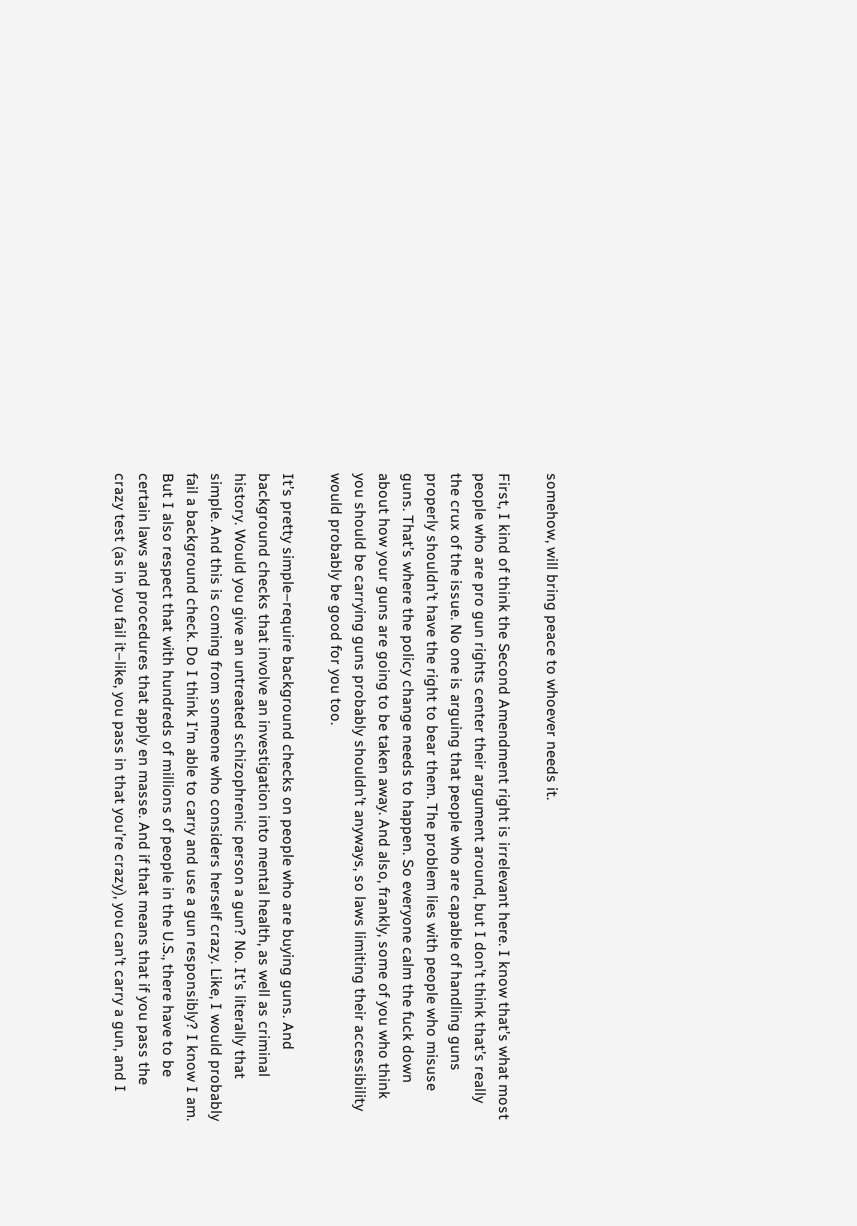somehow, will bring peace to whoever needs it.

First, I kind of think the Second Amendment right is irrelevant here. I know that’s what most people who are pro gun rights center their argument around, but I don’t think that’s really the crux of the issue. No one is arguing that people who are capable of handling guns properly shouldn’t have the right to bear them. The problem lies with people who misuse guns. That’s where the policy change needs to happen. So everyone calm the fuck down about how your guns are going to be taken away. And also, frankly, some of you who think you should be carrying guns probably shouldn’t anyways, so laws limiting their accessibility would probably be good for you too.

It’s pretty simple–require background checks on people who are buying guns. And background checks that involve an investigation into mental health, as well as criminal history. Would you give an untreated schizophrenic person a gun? No. It’s literally that simple. And this is coming from someone who considers herself crazy. Like, I would probably fail a background check. Do I think I’m able to carry and use a gun responsibly? I know I am. But I also respect that with hundreds of millions of people in the U.S., there have to be certain laws and procedures that apply en masse. And if that means that if you pass the crazy test (as in you fail it–like, you pass in that you’re crazy), you can’t carry a gun, and I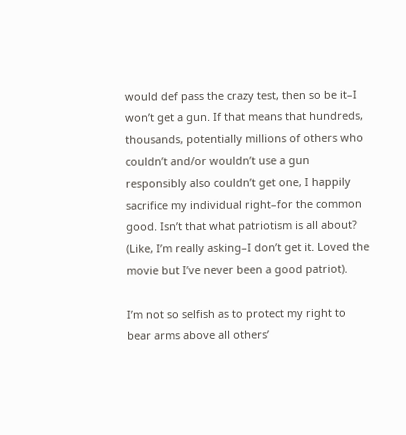would def pass the crazy test, then so be it–I won’t get a gun. If that means that hundreds, thousands, potentially millions of others who couldn’t and/or wouldn’t use a gun responsibly also couldn’t get one, I happily sacrifice my individual right–for the common good. Isn’t that what patriotism is all about? (Like, I’m really asking–I don’t get it. Loved the movie but I’ve never been a good patriot).

I’m not so selfish as to protect my right to bear arms above all others’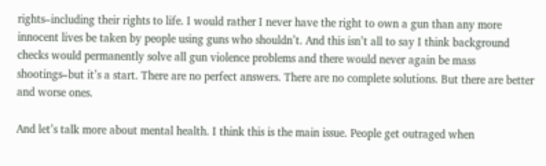rights–including their rights to life. I would rather I never have the right to own a gun than any more innocent lives be taken by people using guns who shouldn’t. And this isn’t all to say I think background checks would permanently solve all gun violence problems and there would never again be mass shootings–but it’s a start. There are no perfect answers. There are no complete solutions. But there are better and worse ones.

And let’s talk more about mental health. I think this is the main issue. People get outraged when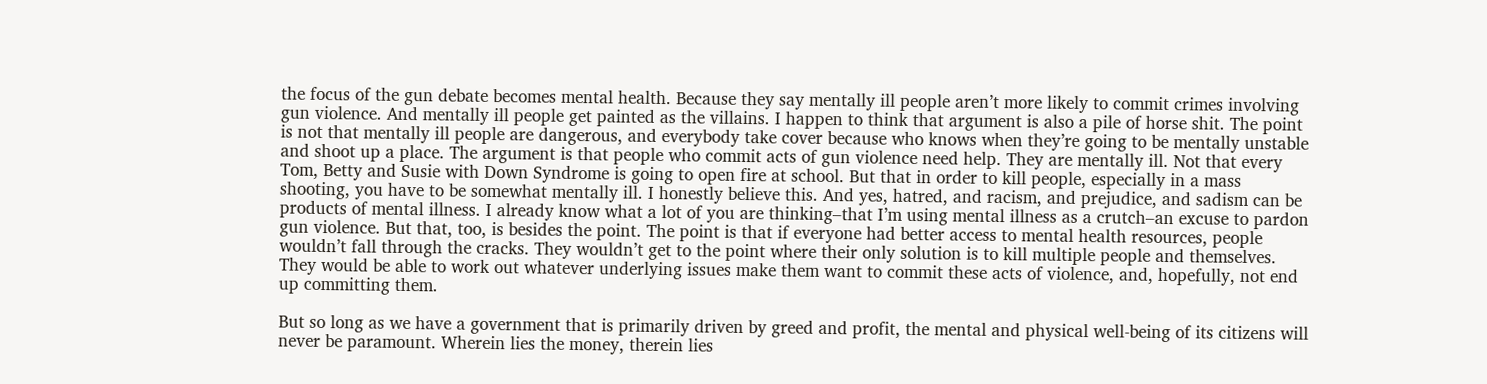the focus of the gun debate becomes mental health. Because they say mentally ill people aren’t more likely to commit crimes involving gun violence. And mentally ill people get painted as the villains. I happen to think that argument is also a pile of horse shit. The point is not that mentally ill people are dangerous, and everybody take cover because who knows when they’re going to be mentally unstable and shoot up a place. The argument is that people who commit acts of gun violence need help. They are mentally ill. Not that every Tom, Betty and Susie with Down Syndrome is going to open fire at school. But that in order to kill people, especially in a mass shooting, you have to be somewhat mentally ill. I honestly believe this. And yes, hatred, and racism, and prejudice, and sadism can be products of mental illness. I already know what a lot of you are thinking–that I’m using mental illness as a crutch–an excuse to pardon gun violence. But that, too, is besides the point. The point is that if everyone had better access to mental health resources, people wouldn’t fall through the cracks. They wouldn’t get to the point where their only solution is to kill multiple people and themselves. They would be able to work out whatever underlying issues make them want to commit these acts of violence, and, hopefully, not end up committing them.

But so long as we have a government that is primarily driven by greed and profit, the mental and physical well-being of its citizens will never be paramount. Wherein lies the money, therein lies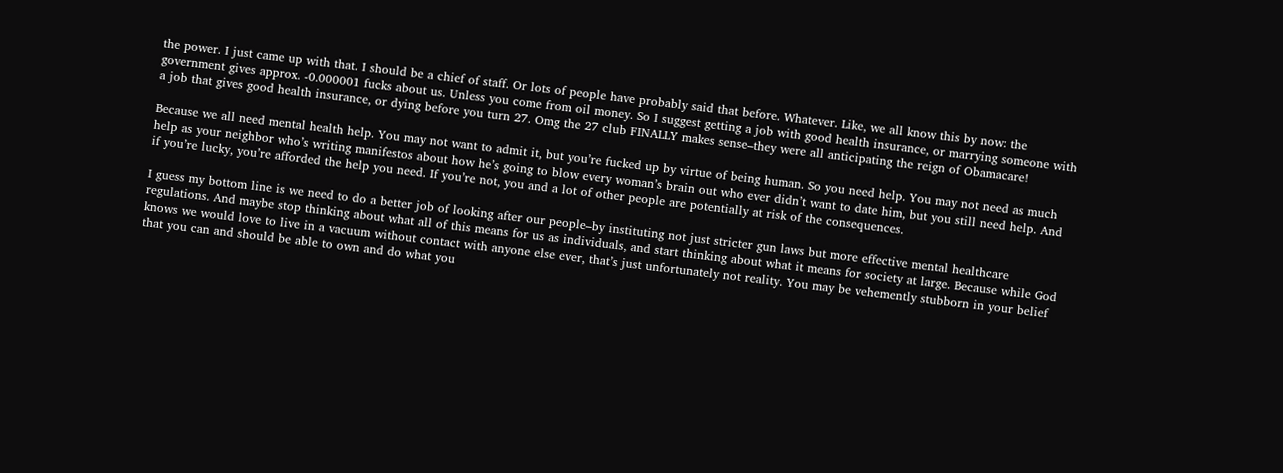the power. I just came up with that. I should be a chief of staff. Or lots of people have probably said that before. Whatever. Like, we all know this by now: the government gives approx. -0.000001 fucks about us. Unless you come from oil money. So I suggest getting a job with good health insurance, or marrying someone with a job that gives good health insurance, or dying before you turn 27. Omg the 27 club FINALLY makes sense–they were all anticipating the reign of Obamacare!

Because we all need mental health help. You may not want to admit it, but you’re fucked up by virtue of being human. So you need help. You may not need as much help as your neighbor who’s writing manifestos about how he’s going to blow every woman’s brain out who ever didn’t want to date him, but you still need help. And if you’re lucky, you’re afforded the help you need. If you’re not, you and a lot of other people are potentially at risk of the consequences.

I guess my bottom line is we need to do a better job of looking after our people–by instituting not just stricter gun laws but more effective mental healthcare regulations. And maybe stop thinking about what all of this means for us as individuals, and start thinking about what it means for society at large. Because while God knows we would love to live in a vacuum without contact with anyone else ever, that’s just unfortunately not reality. You may be vehemently stubborn in your belief that you can and should be able to own and do what you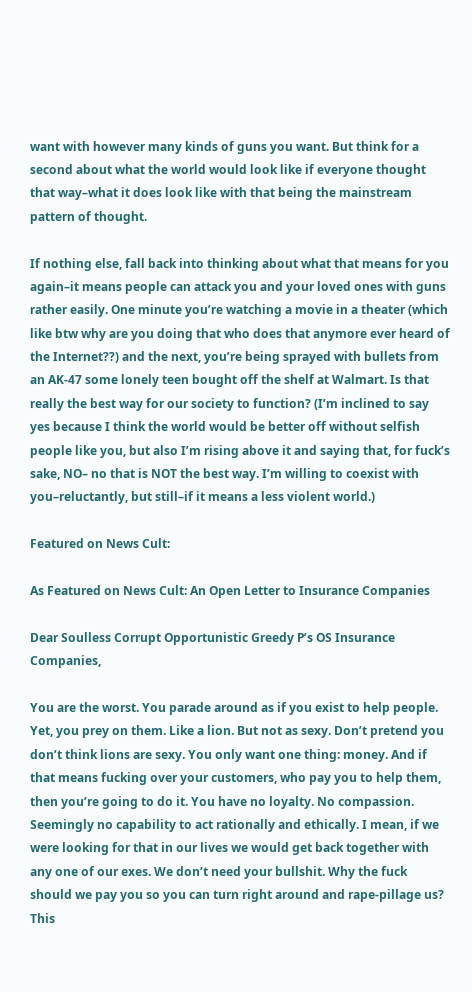want with however many kinds of guns you want. But think for a second about what the world would look like if everyone thought that way–what it does look like with that being the mainstream pattern of thought.

If nothing else, fall back into thinking about what that means for you again–it means people can attack you and your loved ones with guns rather easily. One minute you’re watching a movie in a theater (which like btw why are you doing that who does that anymore ever heard of the Internet??) and the next, you’re being sprayed with bullets from an AK-47 some lonely teen bought off the shelf at Walmart. Is that really the best way for our society to function? (I’m inclined to say yes because I think the world would be better off without selfish people like you, but also I’m rising above it and saying that, for fuck’s sake, NO– no that is NOT the best way. I’m willing to coexist with you–reluctantly, but still–if it means a less violent world.)

Featured on News Cult:

As Featured on News Cult: An Open Letter to Insurance Companies

Dear Soulless Corrupt Opportunistic Greedy P’s OS Insurance Companies,

You are the worst. You parade around as if you exist to help people. Yet, you prey on them. Like a lion. But not as sexy. Don’t pretend you don’t think lions are sexy. You only want one thing: money. And if that means fucking over your customers, who pay you to help them, then you’re going to do it. You have no loyalty. No compassion. Seemingly no capability to act rationally and ethically. I mean, if we were looking for that in our lives we would get back together with any one of our exes. We don’t need your bullshit. Why the fuck should we pay you so you can turn right around and rape-pillage us? This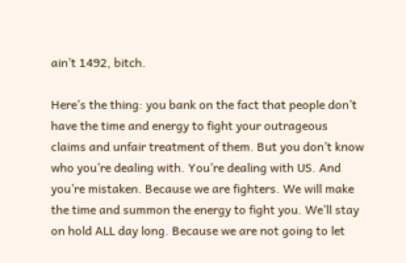ain’t 1492, bitch.

Here’s the thing: you bank on the fact that people don’t have the time and energy to fight your outrageous claims and unfair treatment of them. But you don’t know who you’re dealing with. You’re dealing with US. And you’re mistaken. Because we are fighters. We will make the time and summon the energy to fight you. We’ll stay on hold ALL day long. Because we are not going to let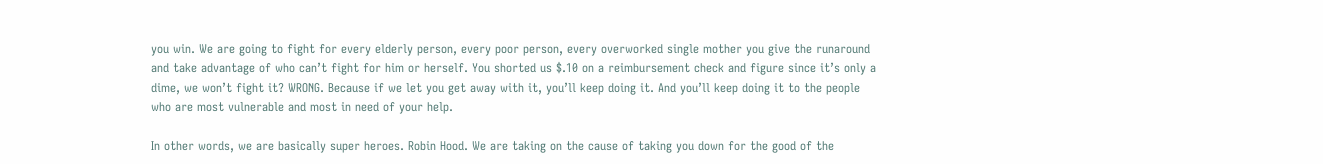you win. We are going to fight for every elderly person, every poor person, every overworked single mother you give the runaround and take advantage of who can’t fight for him or herself. You shorted us $.10 on a reimbursement check and figure since it’s only a dime, we won’t fight it? WRONG. Because if we let you get away with it, you’ll keep doing it. And you’ll keep doing it to the people who are most vulnerable and most in need of your help.

In other words, we are basically super heroes. Robin Hood. We are taking on the cause of taking you down for the good of the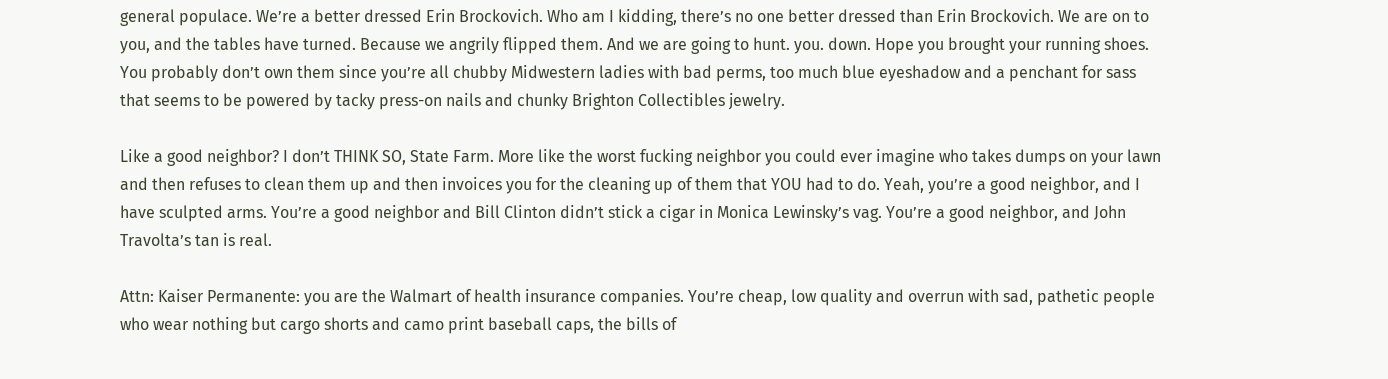general populace. We’re a better dressed Erin Brockovich. Who am I kidding, there’s no one better dressed than Erin Brockovich. We are on to you, and the tables have turned. Because we angrily flipped them. And we are going to hunt. you. down. Hope you brought your running shoes. You probably don’t own them since you’re all chubby Midwestern ladies with bad perms, too much blue eyeshadow and a penchant for sass that seems to be powered by tacky press-on nails and chunky Brighton Collectibles jewelry.

Like a good neighbor? I don’t THINK SO, State Farm. More like the worst fucking neighbor you could ever imagine who takes dumps on your lawn and then refuses to clean them up and then invoices you for the cleaning up of them that YOU had to do. Yeah, you’re a good neighbor, and I have sculpted arms. You’re a good neighbor and Bill Clinton didn’t stick a cigar in Monica Lewinsky’s vag. You’re a good neighbor, and John Travolta’s tan is real.

Attn: Kaiser Permanente: you are the Walmart of health insurance companies. You’re cheap, low quality and overrun with sad, pathetic people who wear nothing but cargo shorts and camo print baseball caps, the bills of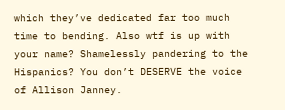which they’ve dedicated far too much time to bending. Also wtf is up with your name? Shamelessly pandering to the Hispanics? You don’t DESERVE the voice of Allison Janney.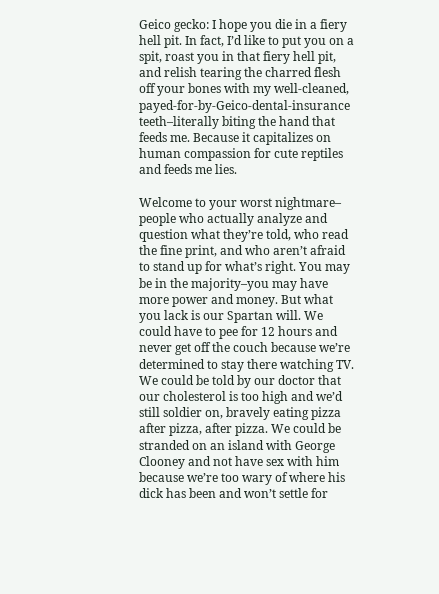Geico gecko: I hope you die in a fiery hell pit. In fact, I’d like to put you on a spit, roast you in that fiery hell pit, and relish tearing the charred flesh off your bones with my well-cleaned, payed-for-by-Geico-dental-insurance teeth–literally biting the hand that feeds me. Because it capitalizes on human compassion for cute reptiles and feeds me lies.

Welcome to your worst nightmare– people who actually analyze and question what they’re told, who read the fine print, and who aren’t afraid to stand up for what’s right. You may be in the majority–you may have more power and money. But what you lack is our Spartan will. We could have to pee for 12 hours and never get off the couch because we’re determined to stay there watching TV. We could be told by our doctor that our cholesterol is too high and we’d still soldier on, bravely eating pizza after pizza, after pizza. We could be stranded on an island with George Clooney and not have sex with him because we’re too wary of where his dick has been and won’t settle for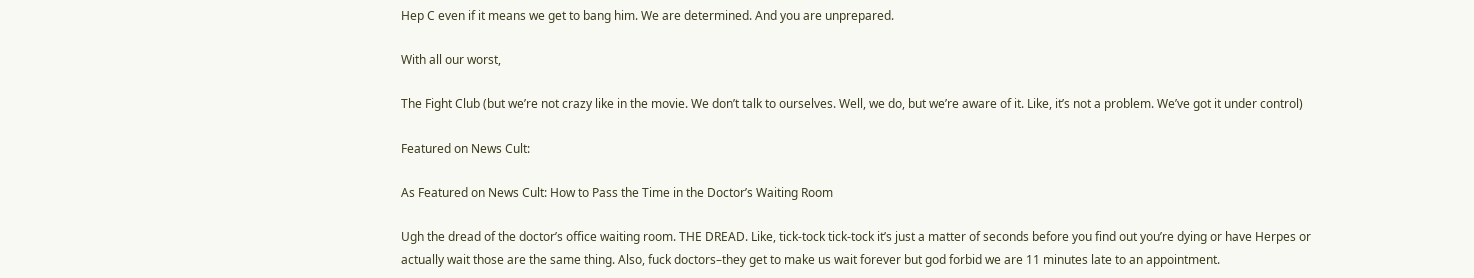Hep C even if it means we get to bang him. We are determined. And you are unprepared.

With all our worst,

The Fight Club (but we’re not crazy like in the movie. We don’t talk to ourselves. Well, we do, but we’re aware of it. Like, it’s not a problem. We’ve got it under control)

Featured on News Cult:

As Featured on News Cult: How to Pass the Time in the Doctor’s Waiting Room

Ugh the dread of the doctor’s office waiting room. THE DREAD. Like, tick-tock tick-tock it’s just a matter of seconds before you find out you’re dying or have Herpes or actually wait those are the same thing. Also, fuck doctors–they get to make us wait forever but god forbid we are 11 minutes late to an appointment.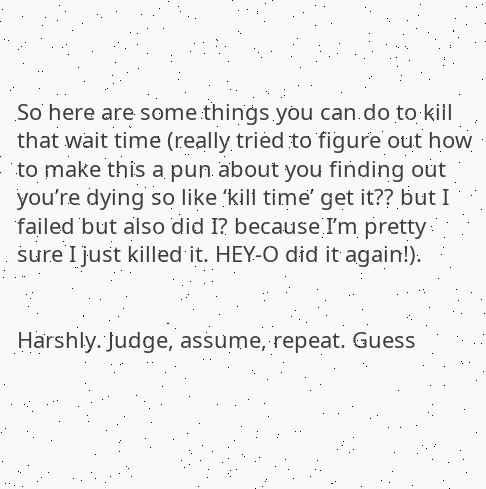So here are some things you can do to kill that wait time (really tried to figure out how to make this a pun about you finding out you’re dying so like ‘kill time’ get it?? but I failed but also did I? because I’m pretty sure I just killed it. HEY-O did it again!).


Harshly. Judge, assume, repeat. Guess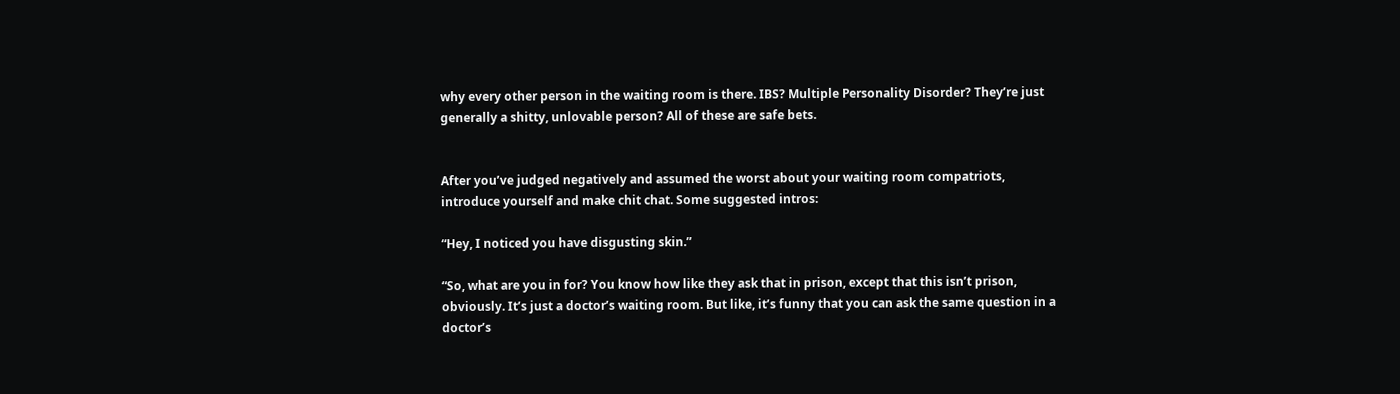why every other person in the waiting room is there. IBS? Multiple Personality Disorder? They’re just generally a shitty, unlovable person? All of these are safe bets.


After you’ve judged negatively and assumed the worst about your waiting room compatriots, introduce yourself and make chit chat. Some suggested intros:

“Hey, I noticed you have disgusting skin.”

“So, what are you in for? You know how like they ask that in prison, except that this isn’t prison, obviously. It’s just a doctor’s waiting room. But like, it’s funny that you can ask the same question in a doctor’s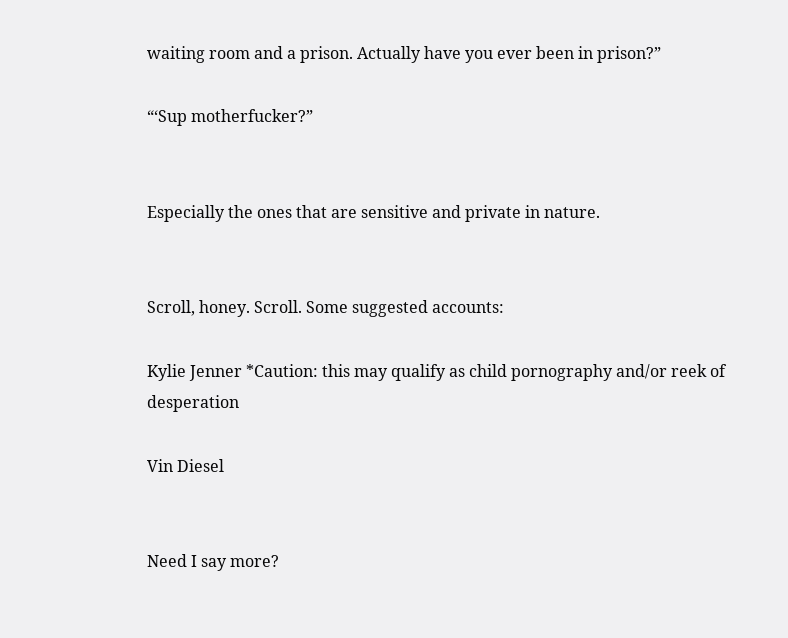waiting room and a prison. Actually have you ever been in prison?”

“‘Sup motherfucker?”


Especially the ones that are sensitive and private in nature.


Scroll, honey. Scroll. Some suggested accounts:

Kylie Jenner *Caution: this may qualify as child pornography and/or reek of desperation

Vin Diesel


Need I say more?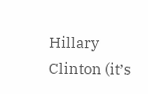Hillary Clinton (it’s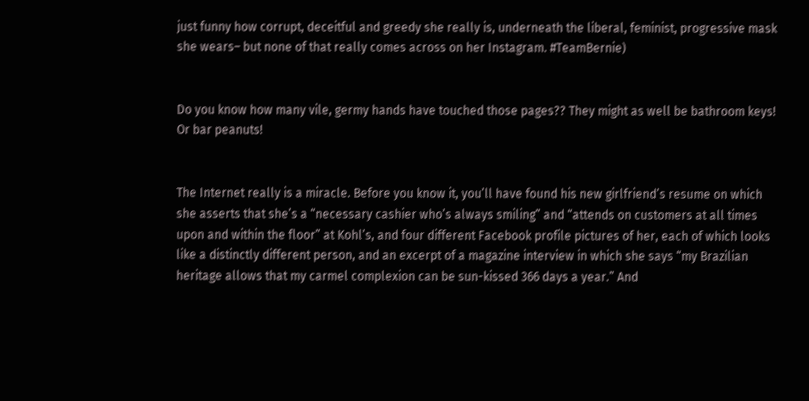just funny how corrupt, deceitful and greedy she really is, underneath the liberal, feminist, progressive mask she wears– but none of that really comes across on her Instagram. #TeamBernie)


Do you know how many vile, germy hands have touched those pages?? They might as well be bathroom keys! Or bar peanuts!


The Internet really is a miracle. Before you know it, you’ll have found his new girlfriend’s resume on which she asserts that she’s a “necessary cashier who’s always smiling” and “attends on customers at all times upon and within the floor” at Kohl’s, and four different Facebook profile pictures of her, each of which looks like a distinctly different person, and an excerpt of a magazine interview in which she says “my Brazilian heritage allows that my carmel complexion can be sun-kissed 366 days a year.” And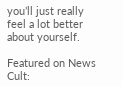you’ll just really feel a lot better about yourself.

Featured on News Cult: